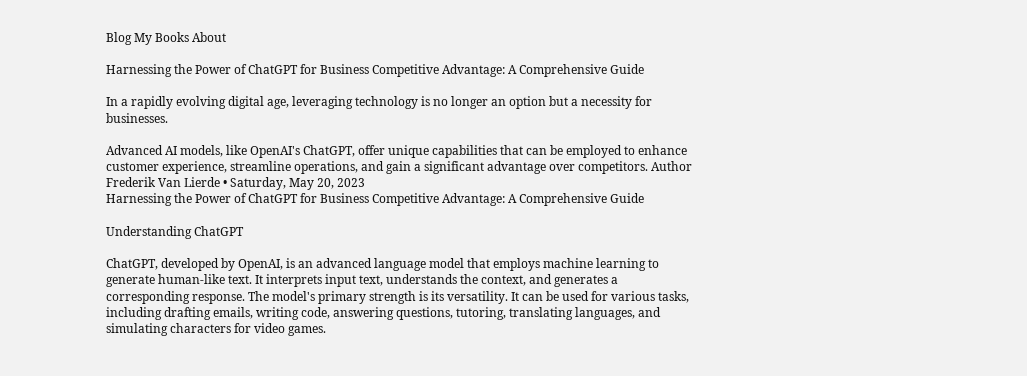Blog My Books About

Harnessing the Power of ChatGPT for Business Competitive Advantage: A Comprehensive Guide

In a rapidly evolving digital age, leveraging technology is no longer an option but a necessity for businesses.

Advanced AI models, like OpenAI's ChatGPT, offer unique capabilities that can be employed to enhance customer experience, streamline operations, and gain a significant advantage over competitors. Author Frederik Van Lierde • Saturday, May 20, 2023
Harnessing the Power of ChatGPT for Business Competitive Advantage: A Comprehensive Guide

Understanding ChatGPT

ChatGPT, developed by OpenAI, is an advanced language model that employs machine learning to generate human-like text. It interprets input text, understands the context, and generates a corresponding response. The model's primary strength is its versatility. It can be used for various tasks, including drafting emails, writing code, answering questions, tutoring, translating languages, and simulating characters for video games.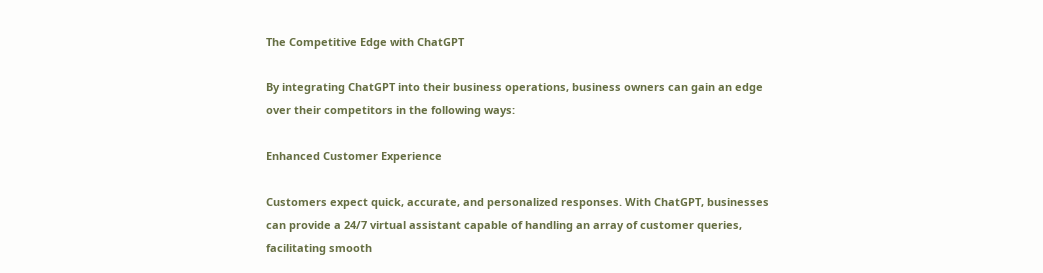The Competitive Edge with ChatGPT

By integrating ChatGPT into their business operations, business owners can gain an edge over their competitors in the following ways:

Enhanced Customer Experience

Customers expect quick, accurate, and personalized responses. With ChatGPT, businesses can provide a 24/7 virtual assistant capable of handling an array of customer queries, facilitating smooth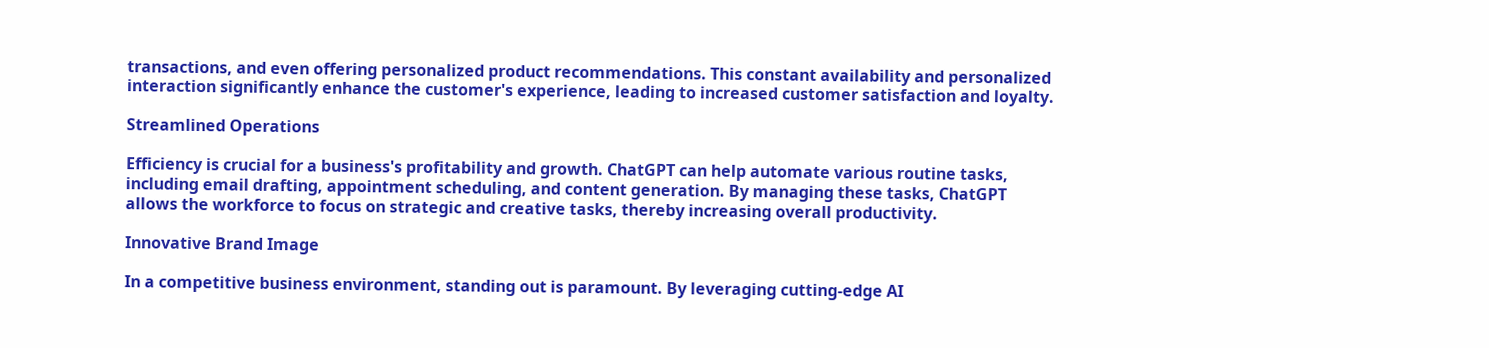transactions, and even offering personalized product recommendations. This constant availability and personalized interaction significantly enhance the customer's experience, leading to increased customer satisfaction and loyalty.

Streamlined Operations

Efficiency is crucial for a business's profitability and growth. ChatGPT can help automate various routine tasks, including email drafting, appointment scheduling, and content generation. By managing these tasks, ChatGPT allows the workforce to focus on strategic and creative tasks, thereby increasing overall productivity.

Innovative Brand Image

In a competitive business environment, standing out is paramount. By leveraging cutting-edge AI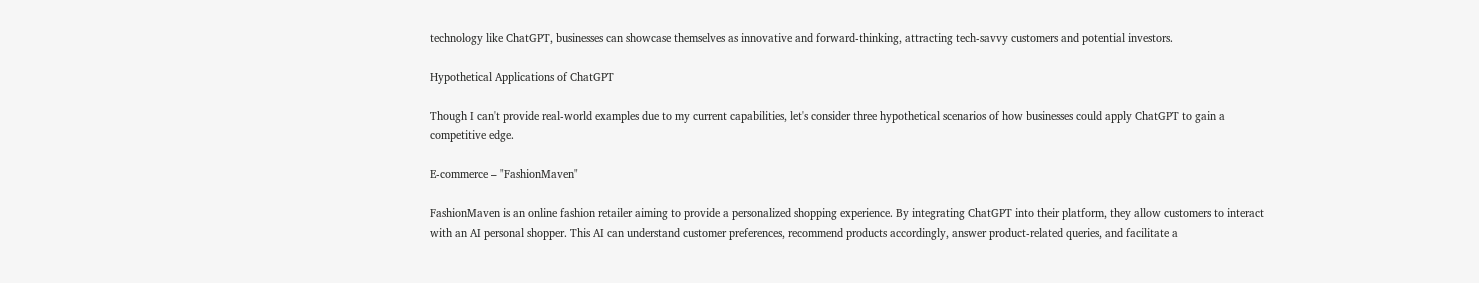technology like ChatGPT, businesses can showcase themselves as innovative and forward-thinking, attracting tech-savvy customers and potential investors.

Hypothetical Applications of ChatGPT

Though I can't provide real-world examples due to my current capabilities, let's consider three hypothetical scenarios of how businesses could apply ChatGPT to gain a competitive edge.

E-commerce – "FashionMaven"

FashionMaven is an online fashion retailer aiming to provide a personalized shopping experience. By integrating ChatGPT into their platform, they allow customers to interact with an AI personal shopper. This AI can understand customer preferences, recommend products accordingly, answer product-related queries, and facilitate a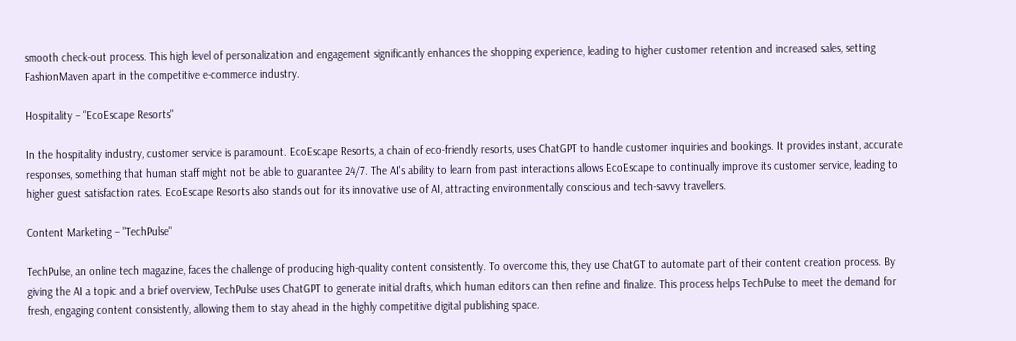smooth check-out process. This high level of personalization and engagement significantly enhances the shopping experience, leading to higher customer retention and increased sales, setting FashionMaven apart in the competitive e-commerce industry.

Hospitality – "EcoEscape Resorts"

In the hospitality industry, customer service is paramount. EcoEscape Resorts, a chain of eco-friendly resorts, uses ChatGPT to handle customer inquiries and bookings. It provides instant, accurate responses, something that human staff might not be able to guarantee 24/7. The AI's ability to learn from past interactions allows EcoEscape to continually improve its customer service, leading to higher guest satisfaction rates. EcoEscape Resorts also stands out for its innovative use of AI, attracting environmentally conscious and tech-savvy travellers.

Content Marketing – "TechPulse"

TechPulse, an online tech magazine, faces the challenge of producing high-quality content consistently. To overcome this, they use ChatGT to automate part of their content creation process. By giving the AI a topic and a brief overview, TechPulse uses ChatGPT to generate initial drafts, which human editors can then refine and finalize. This process helps TechPulse to meet the demand for fresh, engaging content consistently, allowing them to stay ahead in the highly competitive digital publishing space.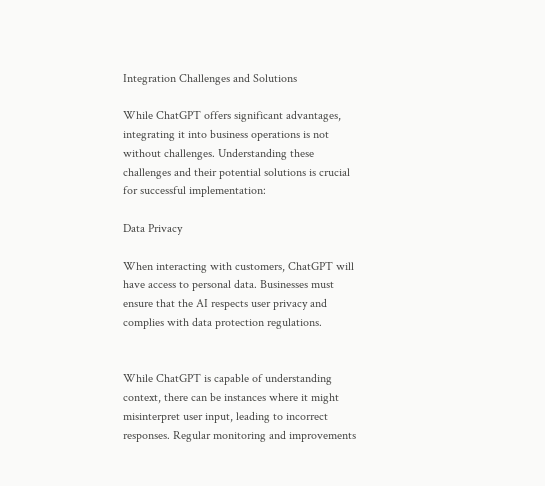Integration Challenges and Solutions

While ChatGPT offers significant advantages, integrating it into business operations is not without challenges. Understanding these challenges and their potential solutions is crucial for successful implementation:

Data Privacy

When interacting with customers, ChatGPT will have access to personal data. Businesses must ensure that the AI respects user privacy and complies with data protection regulations.


While ChatGPT is capable of understanding context, there can be instances where it might misinterpret user input, leading to incorrect responses. Regular monitoring and improvements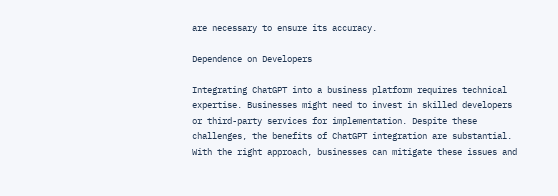are necessary to ensure its accuracy.

Dependence on Developers

Integrating ChatGPT into a business platform requires technical expertise. Businesses might need to invest in skilled developers or third-party services for implementation. Despite these challenges, the benefits of ChatGPT integration are substantial. With the right approach, businesses can mitigate these issues and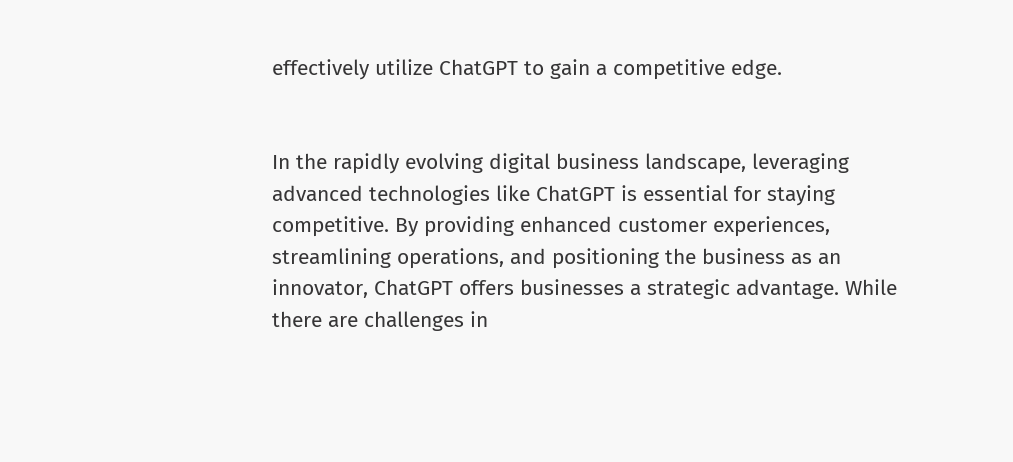effectively utilize ChatGPT to gain a competitive edge.


In the rapidly evolving digital business landscape, leveraging advanced technologies like ChatGPT is essential for staying competitive. By providing enhanced customer experiences, streamlining operations, and positioning the business as an innovator, ChatGPT offers businesses a strategic advantage. While there are challenges in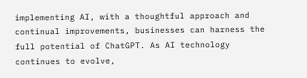implementing AI, with a thoughtful approach and continual improvements, businesses can harness the full potential of ChatGPT. As AI technology continues to evolve,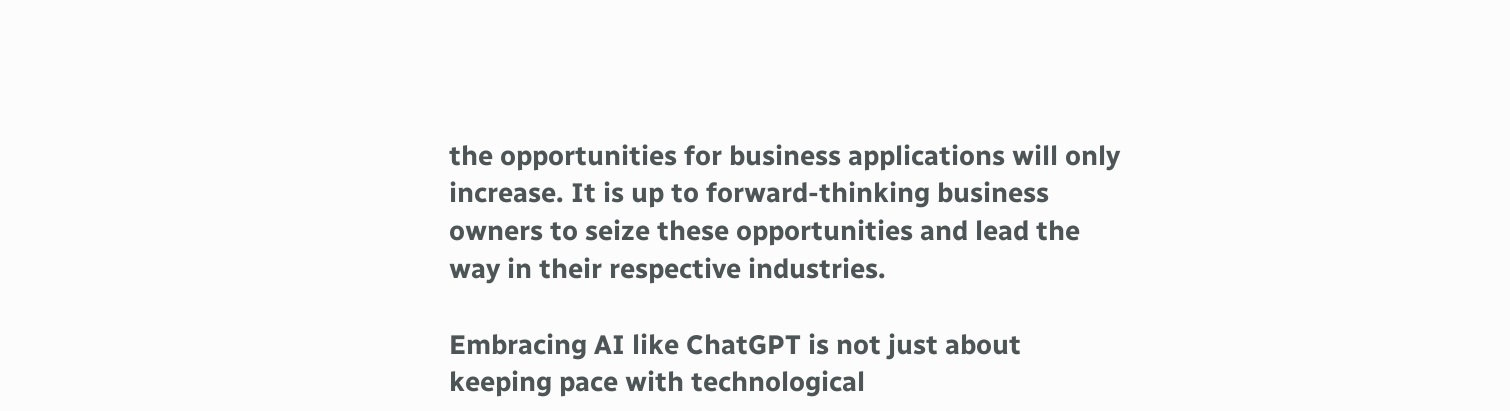the opportunities for business applications will only increase. It is up to forward-thinking business owners to seize these opportunities and lead the way in their respective industries.

Embracing AI like ChatGPT is not just about keeping pace with technological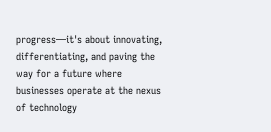progress—it's about innovating, differentiating, and paving the way for a future where businesses operate at the nexus of technology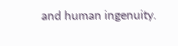and human ingenuity.